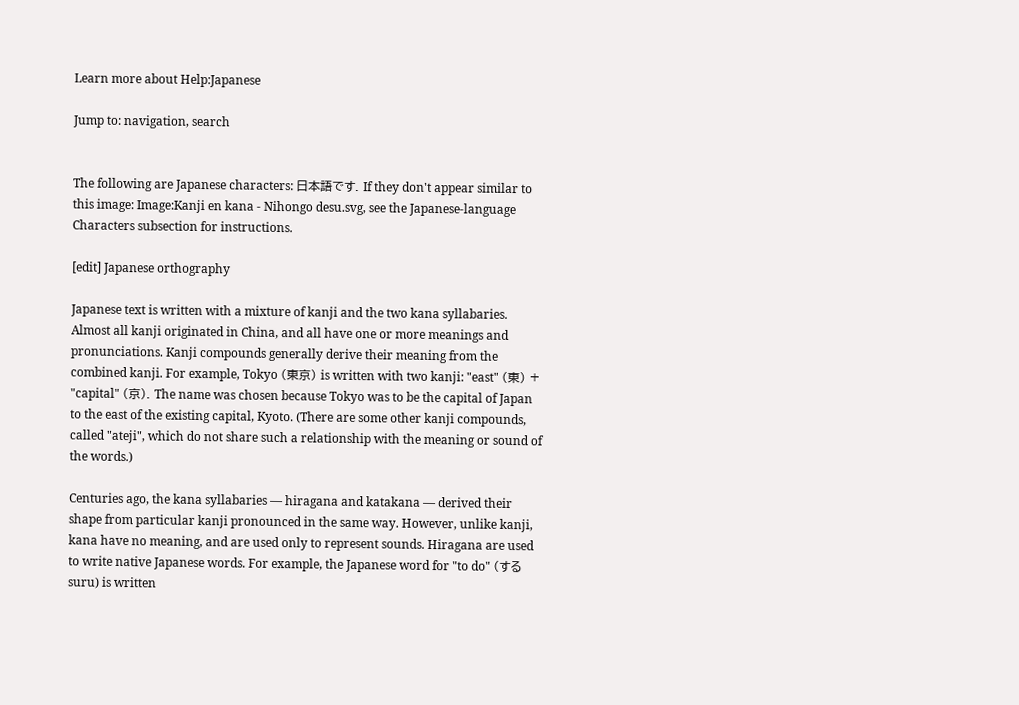Learn more about Help:Japanese

Jump to: navigation, search


The following are Japanese characters: 日本語です. If they don't appear similar to this image: Image:Kanji en kana - Nihongo desu.svg, see the Japanese-language Characters subsection for instructions.

[edit] Japanese orthography

Japanese text is written with a mixture of kanji and the two kana syllabaries. Almost all kanji originated in China, and all have one or more meanings and pronunciations. Kanji compounds generally derive their meaning from the combined kanji. For example, Tokyo (東京) is written with two kanji: "east" (東) + "capital" (京). The name was chosen because Tokyo was to be the capital of Japan to the east of the existing capital, Kyoto. (There are some other kanji compounds, called "ateji", which do not share such a relationship with the meaning or sound of the words.)

Centuries ago, the kana syllabaries — hiragana and katakana — derived their shape from particular kanji pronounced in the same way. However, unlike kanji, kana have no meaning, and are used only to represent sounds. Hiragana are used to write native Japanese words. For example, the Japanese word for "to do" (する suru) is written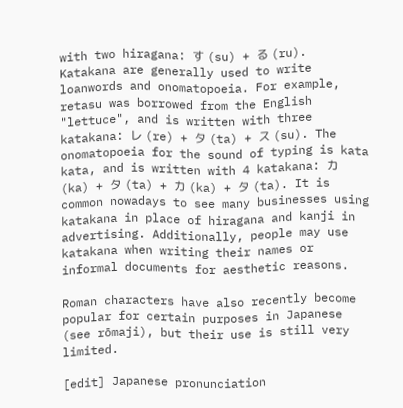with two hiragana: す (su) + る (ru). Katakana are generally used to write loanwords and onomatopoeia. For example, retasu was borrowed from the English "lettuce", and is written with three katakana: レ (re) + タ (ta) + ス (su). The onomatopoeia for the sound of typing is kata kata, and is written with 4 katakana: カ (ka) + タ (ta) + カ (ka) + タ (ta). It is common nowadays to see many businesses using katakana in place of hiragana and kanji in advertising. Additionally, people may use katakana when writing their names or informal documents for aesthetic reasons.

Roman characters have also recently become popular for certain purposes in Japanese (see rōmaji), but their use is still very limited.

[edit] Japanese pronunciation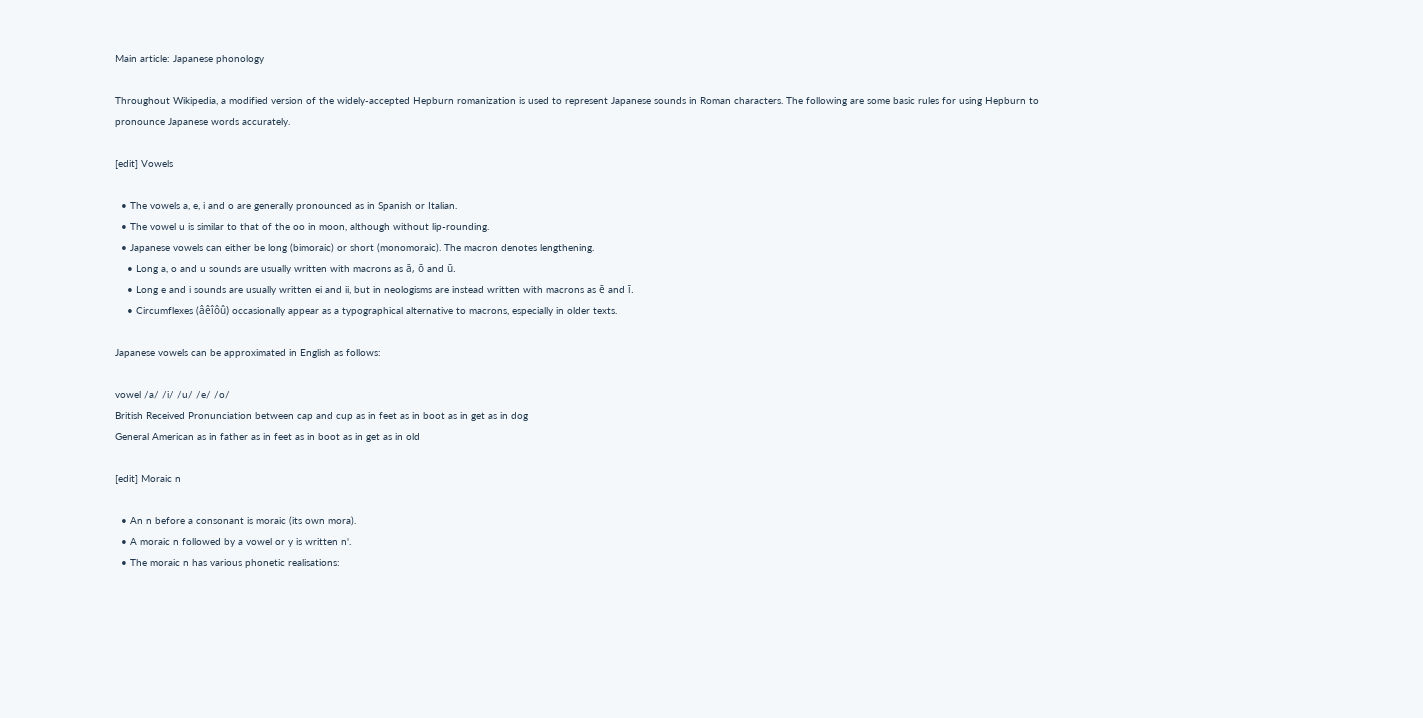Main article: Japanese phonology

Throughout Wikipedia, a modified version of the widely-accepted Hepburn romanization is used to represent Japanese sounds in Roman characters. The following are some basic rules for using Hepburn to pronounce Japanese words accurately.

[edit] Vowels

  • The vowels a, e, i and o are generally pronounced as in Spanish or Italian.
  • The vowel u is similar to that of the oo in moon, although without lip-rounding.
  • Japanese vowels can either be long (bimoraic) or short (monomoraic). The macron denotes lengthening.
    • Long a, o and u sounds are usually written with macrons as ā, ō and ū.
    • Long e and i sounds are usually written ei and ii, but in neologisms are instead written with macrons as ē and ī.
    • Circumflexes (âêîôû) occasionally appear as a typographical alternative to macrons, especially in older texts.

Japanese vowels can be approximated in English as follows:

vowel /a/ /i/ /u/ /e/ /o/
British Received Pronunciation between cap and cup as in feet as in boot as in get as in dog
General American as in father as in feet as in boot as in get as in old

[edit] Moraic n

  • An n before a consonant is moraic (its own mora).
  • A moraic n followed by a vowel or y is written n'.
  • The moraic n has various phonetic realisations: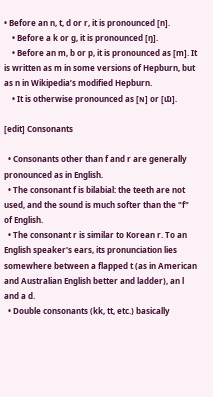• Before an n, t, d or r, it is pronounced [n].
    • Before a k or g, it is pronounced [ŋ].
    • Before an m, b or p, it is pronounced as [m]. It is written as m in some versions of Hepburn, but as n in Wikipedia’s modified Hepburn.
    • It is otherwise pronounced as [ɴ] or [ɯ̃].

[edit] Consonants

  • Consonants other than f and r are generally pronounced as in English.
  • The consonant f is bilabial: the teeth are not used, and the sound is much softer than the "f" of English.
  • The consonant r is similar to Korean r. To an English speaker's ears, its pronunciation lies somewhere between a flapped t (as in American and Australian English better and ladder), an l and a d.
  • Double consonants (kk, tt, etc.) basically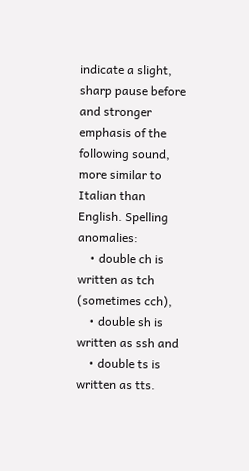indicate a slight, sharp pause before and stronger emphasis of the following sound, more similar to Italian than English. Spelling anomalies:
    • double ch is written as tch (sometimes cch),
    • double sh is written as ssh and
    • double ts is written as tts.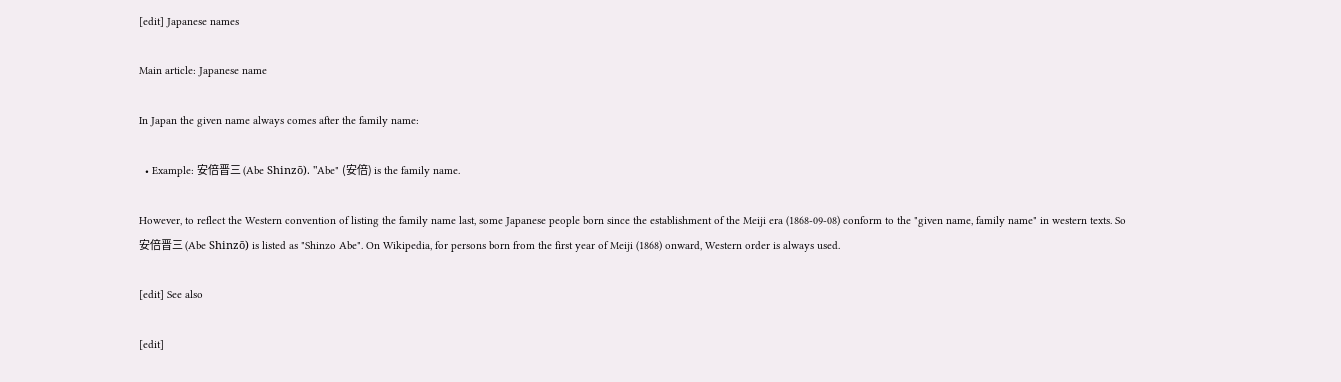[edit] Japanese names

Main article: Japanese name

In Japan the given name always comes after the family name:

  • Example: 安倍晋三 (Abe Shinzō). "Abe" (安倍) is the family name.

However, to reflect the Western convention of listing the family name last, some Japanese people born since the establishment of the Meiji era (1868-09-08) conform to the "given name, family name" in western texts. So 安倍晋三 (Abe Shinzō) is listed as "Shinzo Abe". On Wikipedia, for persons born from the first year of Meiji (1868) onward, Western order is always used.

[edit] See also

[edit]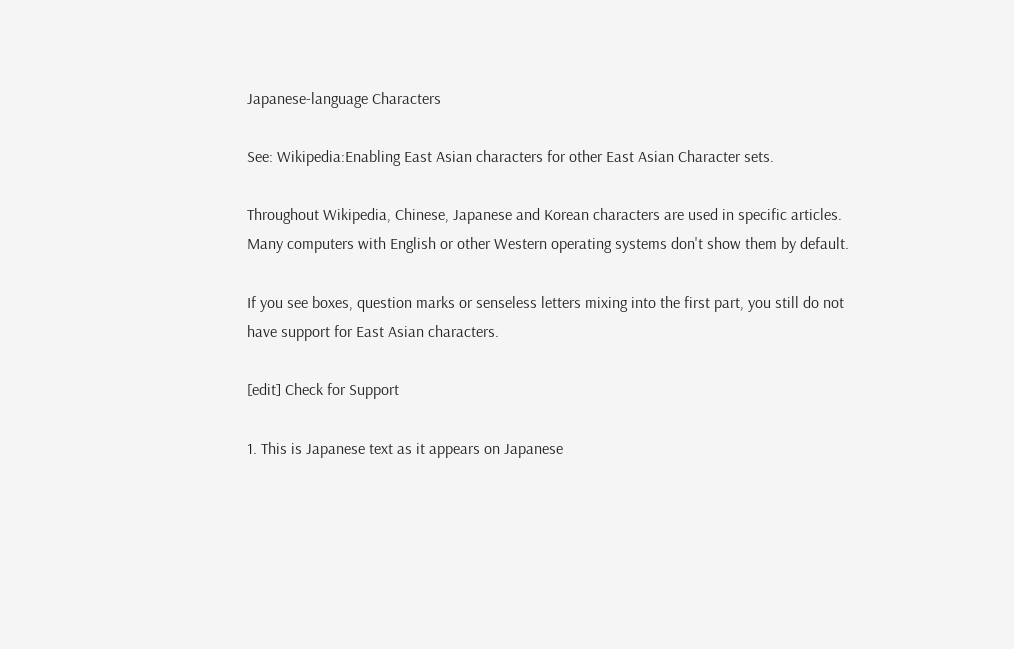Japanese-language Characters

See: Wikipedia:Enabling East Asian characters for other East Asian Character sets.

Throughout Wikipedia, Chinese, Japanese and Korean characters are used in specific articles. Many computers with English or other Western operating systems don't show them by default.

If you see boxes, question marks or senseless letters mixing into the first part, you still do not have support for East Asian characters.

[edit] Check for Support

1. This is Japanese text as it appears on Japanese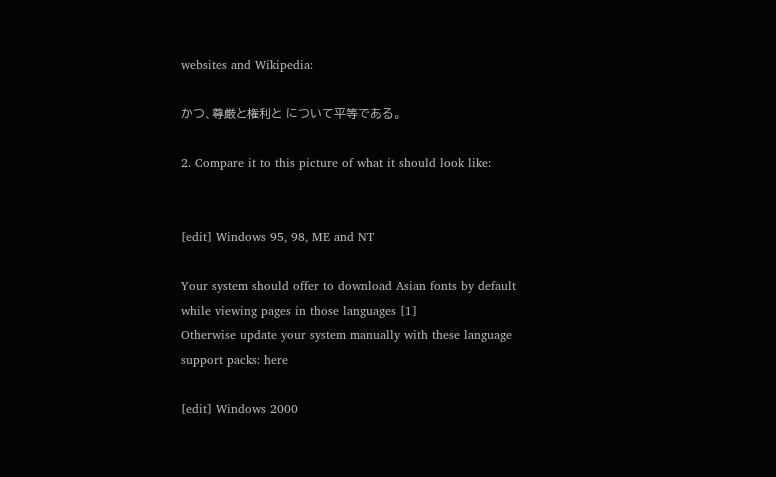websites and Wikipedia:

かつ、尊厳と権利と について平等である。

2. Compare it to this picture of what it should look like:


[edit] Windows 95, 98, ME and NT

Your system should offer to download Asian fonts by default while viewing pages in those languages [1]
Otherwise update your system manually with these language support packs: here

[edit] Windows 2000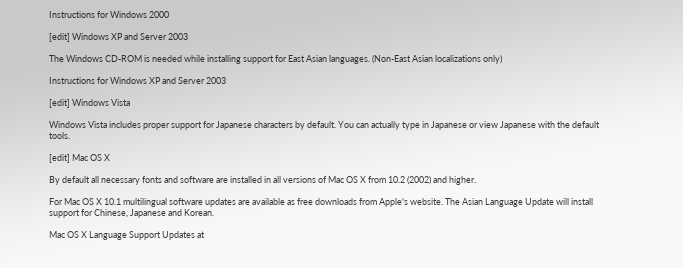Instructions for Windows 2000

[edit] Windows XP and Server 2003

The Windows CD-ROM is needed while installing support for East Asian languages. (Non-East Asian localizations only)

Instructions for Windows XP and Server 2003

[edit] Windows Vista

Windows Vista includes proper support for Japanese characters by default. You can actually type in Japanese or view Japanese with the default tools.

[edit] Mac OS X

By default all necessary fonts and software are installed in all versions of Mac OS X from 10.2 (2002) and higher.

For Mac OS X 10.1 multilingual software updates are available as free downloads from Apple's website. The Asian Language Update will install support for Chinese, Japanese and Korean.

Mac OS X Language Support Updates at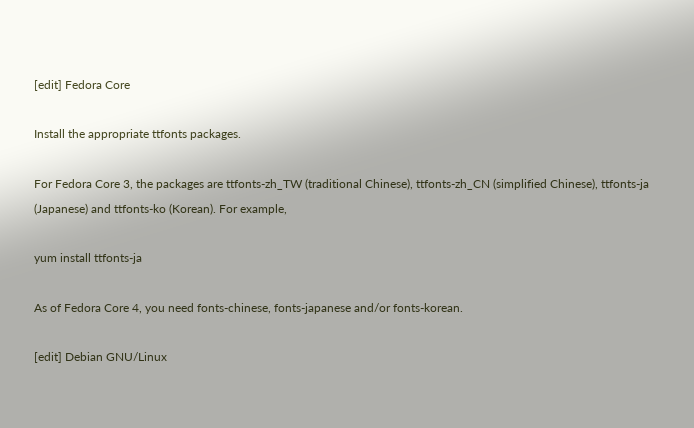[edit] Fedora Core

Install the appropriate ttfonts packages.

For Fedora Core 3, the packages are ttfonts-zh_TW (traditional Chinese), ttfonts-zh_CN (simplified Chinese), ttfonts-ja (Japanese) and ttfonts-ko (Korean). For example,

yum install ttfonts-ja

As of Fedora Core 4, you need fonts-chinese, fonts-japanese and/or fonts-korean.

[edit] Debian GNU/Linux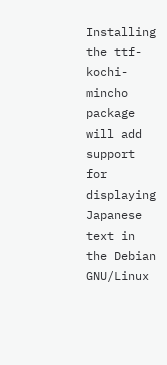Installing the ttf-kochi-mincho package will add support for displaying Japanese text in the Debian GNU/Linux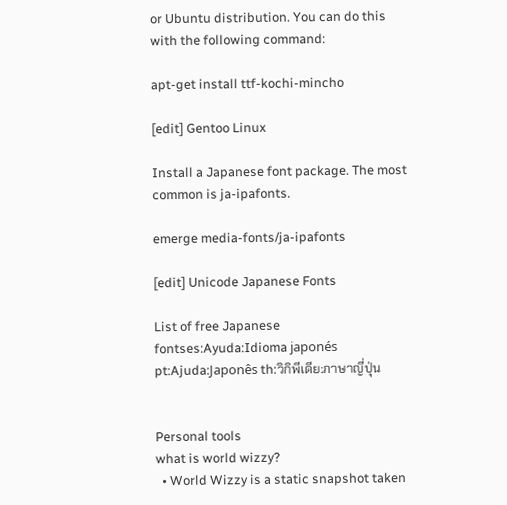or Ubuntu distribution. You can do this with the following command:

apt-get install ttf-kochi-mincho

[edit] Gentoo Linux

Install a Japanese font package. The most common is ja-ipafonts.

emerge media-fonts/ja-ipafonts

[edit] Unicode Japanese Fonts

List of free Japanese fontses:Ayuda:Idioma japonés pt:Ajuda:Japonês th:วิกิพีเดีย:ภาษาญี่ปุ่น


Personal tools
what is world wizzy?
  • World Wizzy is a static snapshot taken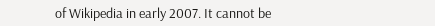of Wikipedia in early 2007. It cannot be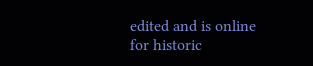edited and is online for historic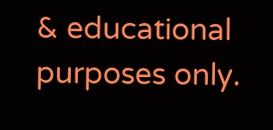& educational purposes only.